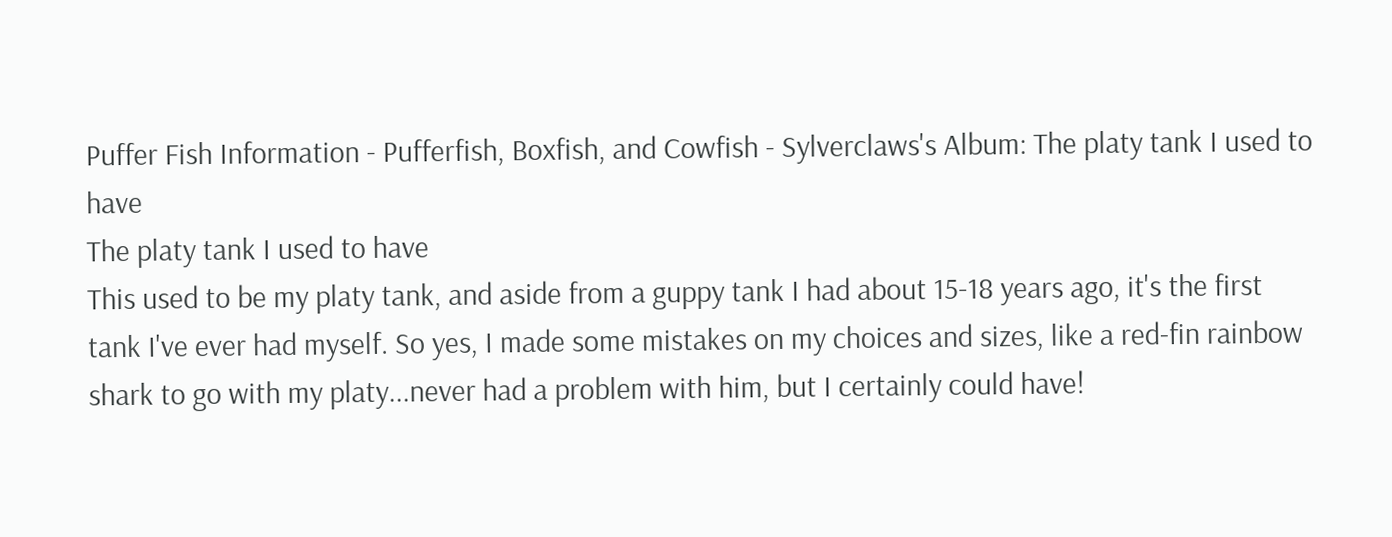Puffer Fish Information - Pufferfish, Boxfish, and Cowfish - Sylverclaws's Album: The platy tank I used to have
The platy tank I used to have
This used to be my platy tank, and aside from a guppy tank I had about 15-18 years ago, it's the first tank I've ever had myself. So yes, I made some mistakes on my choices and sizes, like a red-fin rainbow shark to go with my platy...never had a problem with him, but I certainly could have!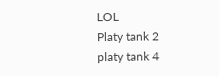LOL
Platy tank 2
platy tank 4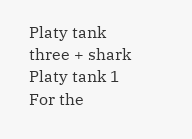Platy tank three + shark
Platy tank 1
For the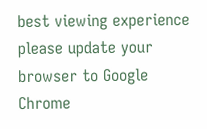best viewing experience please update your browser to Google Chrome